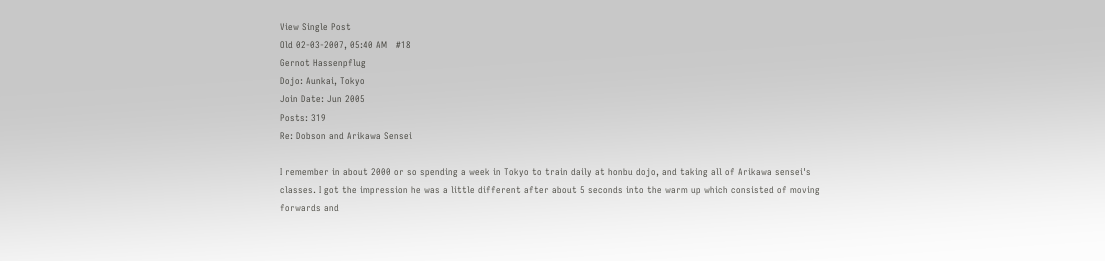View Single Post
Old 02-03-2007, 05:40 AM   #18
Gernot Hassenpflug
Dojo: Aunkai, Tokyo
Join Date: Jun 2005
Posts: 319
Re: Dobson and Arikawa Sensei

I remember in about 2000 or so spending a week in Tokyo to train daily at honbu dojo, and taking all of Arikawa sensei's classes. I got the impression he was a little different after about 5 seconds into the warm up which consisted of moving forwards and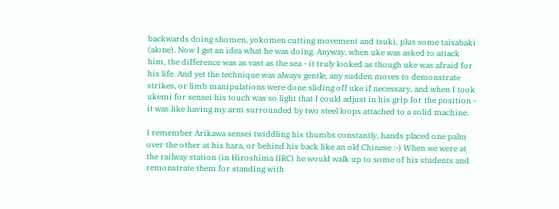backwards doing shomen, yokomen cutting movement and tsuki, plus some taisabaki (alone). Now I get an idea what he was doing. Anyway, when uke was asked to attack him, the difference was as vast as the sea - it truly looked as though uke was afraid for his life. And yet the technique was always gentle, any sudden moves to demonstrate strikes, or limb manipulations were done sliding off uke if necessary, and when I took ukemi for sensei his touch was so light that I could adjust in his grip for the position - it was like having my arm surrounded by two steel loops attached to a solid machine.

I remember Arikawa sensei twiddling his thumbs constantly, hands placed one palm over the other at his hara, or behind his back like an old Chinese :-) When we were at the railway station (in Hiroshima IIRC) he would walk up to some of his students and remonstrate them for standing with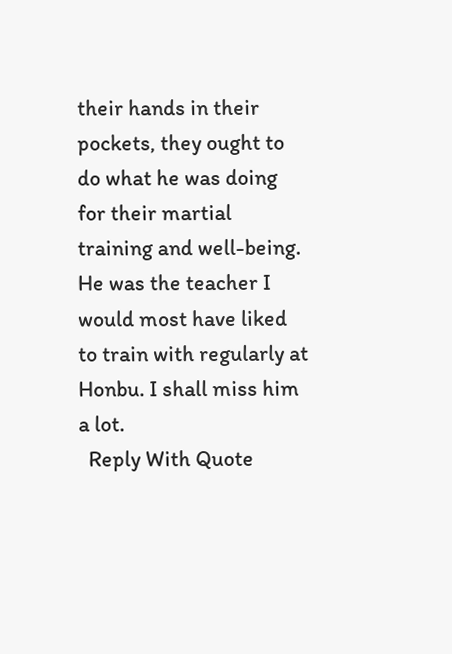their hands in their pockets, they ought to do what he was doing for their martial training and well-being. He was the teacher I would most have liked to train with regularly at Honbu. I shall miss him a lot.
  Reply With Quote